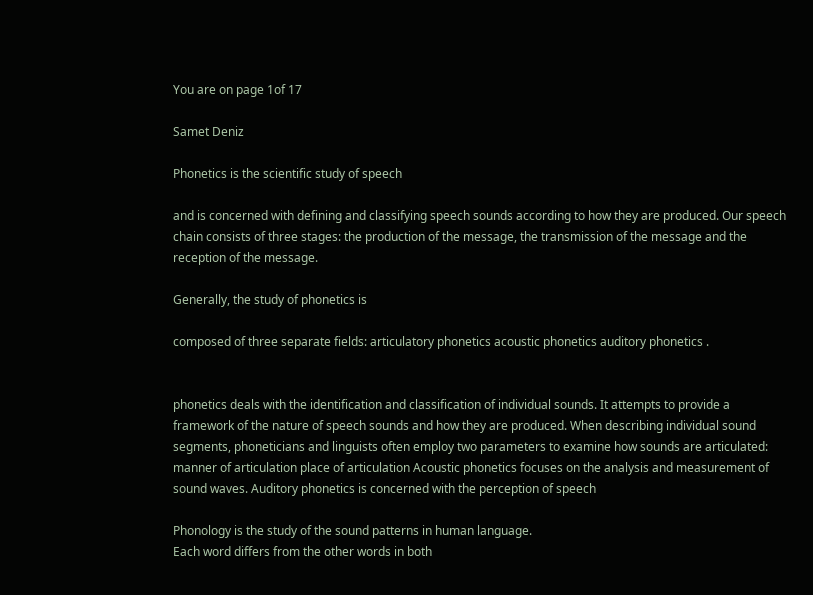You are on page 1of 17

Samet Deniz

Phonetics is the scientific study of speech

and is concerned with defining and classifying speech sounds according to how they are produced. Our speech chain consists of three stages: the production of the message, the transmission of the message and the reception of the message.

Generally, the study of phonetics is

composed of three separate fields: articulatory phonetics acoustic phonetics auditory phonetics .


phonetics deals with the identification and classification of individual sounds. It attempts to provide a framework of the nature of speech sounds and how they are produced. When describing individual sound segments, phoneticians and linguists often employ two parameters to examine how sounds are articulated: manner of articulation place of articulation Acoustic phonetics focuses on the analysis and measurement of sound waves. Auditory phonetics is concerned with the perception of speech

Phonology is the study of the sound patterns in human language.
Each word differs from the other words in both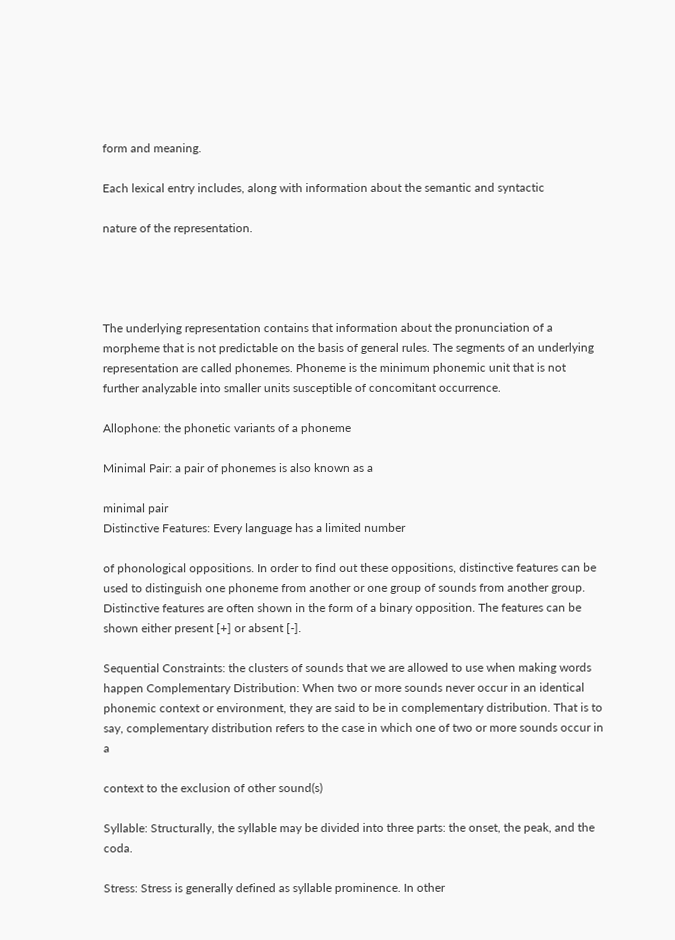form and meaning.

Each lexical entry includes, along with information about the semantic and syntactic

nature of the representation.




The underlying representation contains that information about the pronunciation of a morpheme that is not predictable on the basis of general rules. The segments of an underlying representation are called phonemes. Phoneme is the minimum phonemic unit that is not further analyzable into smaller units susceptible of concomitant occurrence.

Allophone: the phonetic variants of a phoneme

Minimal Pair: a pair of phonemes is also known as a

minimal pair
Distinctive Features: Every language has a limited number

of phonological oppositions. In order to find out these oppositions, distinctive features can be used to distinguish one phoneme from another or one group of sounds from another group. Distinctive features are often shown in the form of a binary opposition. The features can be shown either present [+] or absent [-].

Sequential Constraints: the clusters of sounds that we are allowed to use when making words happen Complementary Distribution: When two or more sounds never occur in an identical phonemic context or environment, they are said to be in complementary distribution. That is to say, complementary distribution refers to the case in which one of two or more sounds occur in a

context to the exclusion of other sound(s)

Syllable: Structurally, the syllable may be divided into three parts: the onset, the peak, and the coda.

Stress: Stress is generally defined as syllable prominence. In other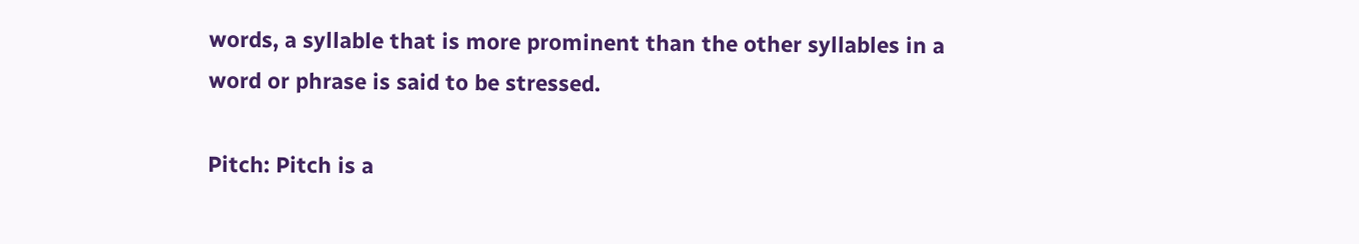words, a syllable that is more prominent than the other syllables in a word or phrase is said to be stressed.

Pitch: Pitch is a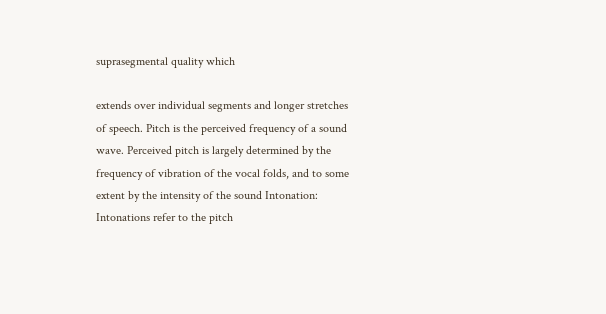suprasegmental quality which

extends over individual segments and longer stretches of speech. Pitch is the perceived frequency of a sound wave. Perceived pitch is largely determined by the frequency of vibration of the vocal folds, and to some extent by the intensity of the sound Intonation: Intonations refer to the pitch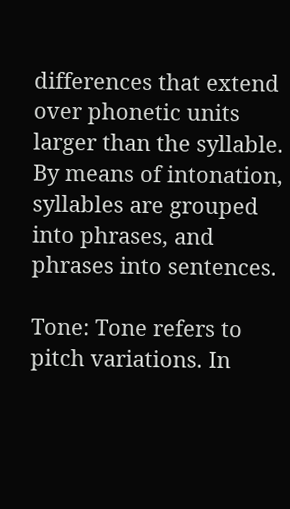differences that extend over phonetic units larger than the syllable. By means of intonation, syllables are grouped into phrases, and phrases into sentences.

Tone: Tone refers to pitch variations. In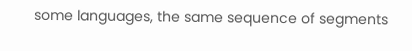some languages, the same sequence of segments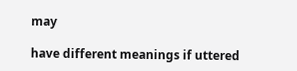may

have different meanings if uttered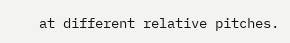at different relative pitches.